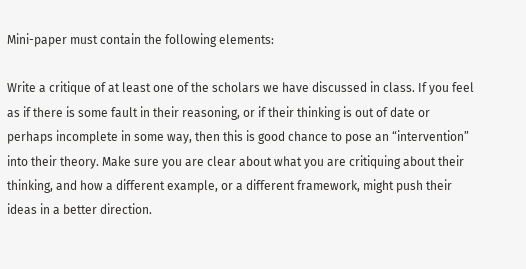Mini-paper must contain the following elements:

Write a critique of at least one of the scholars we have discussed in class. If you feel as if there is some fault in their reasoning, or if their thinking is out of date or perhaps incomplete in some way, then this is good chance to pose an “intervention” into their theory. Make sure you are clear about what you are critiquing about their thinking, and how a different example, or a different framework, might push their ideas in a better direction.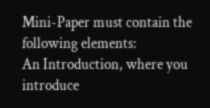Mini-Paper must contain the following elements:
An Introduction, where you introduce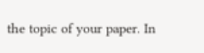the topic of your paper. In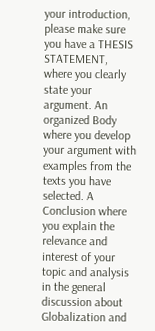your introduction, please make sure you have a THESIS STATEMENT, where you clearly state your argument. An organized Body where you develop your argument with examples from the texts you have selected. A Conclusion where you explain the relevance and interest of your topic and analysis in the general discussion about Globalization and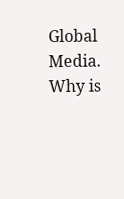Global Media. Why is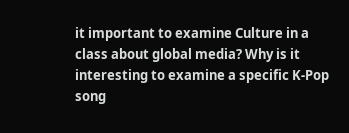it important to examine Culture in a class about global media? Why is it interesting to examine a specific K-Pop song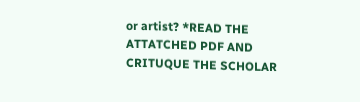or artist? *READ THE ATTATCHED PDF AND CRITUQUE THE SCHOLAR